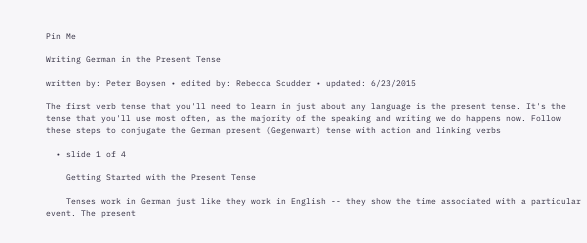Pin Me

Writing German in the Present Tense

written by: Peter Boysen • edited by: Rebecca Scudder • updated: 6/23/2015

The first verb tense that you'll need to learn in just about any language is the present tense. It's the tense that you'll use most often, as the majority of the speaking and writing we do happens now. Follow these steps to conjugate the German present (Gegenwart) tense with action and linking verbs

  • slide 1 of 4

    Getting Started with the Present Tense

    Tenses work in German just like they work in English -- they show the time associated with a particular event. The present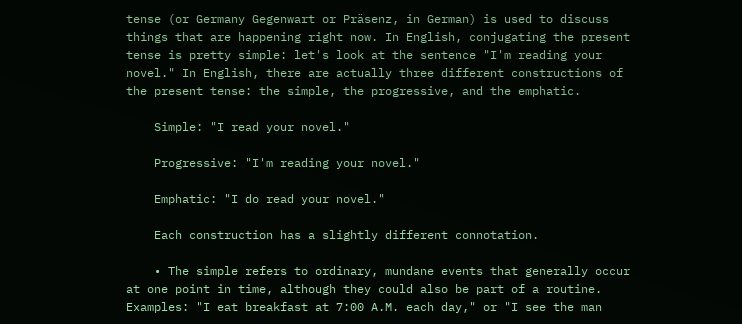tense (or Germany Gegenwart or Präsenz, in German) is used to discuss things that are happening right now. In English, conjugating the present tense is pretty simple: let's look at the sentence "I'm reading your novel." In English, there are actually three different constructions of the present tense: the simple, the progressive, and the emphatic.

    Simple: "I read your novel."

    Progressive: "I'm reading your novel."

    Emphatic: "I do read your novel."

    Each construction has a slightly different connotation.

    • The simple refers to ordinary, mundane events that generally occur at one point in time, although they could also be part of a routine. Examples: "I eat breakfast at 7:00 A.M. each day," or "I see the man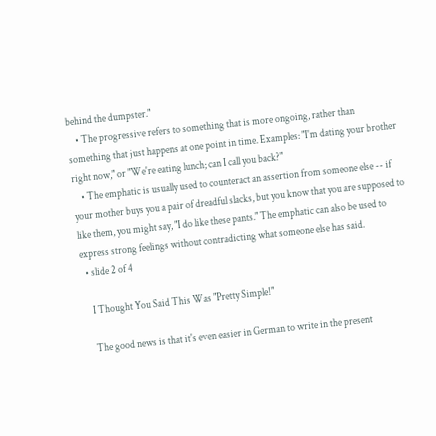behind the dumpster."
    • The progressive refers to something that is more ongoing, rather than something that just happens at one point in time. Examples: "I'm dating your brother right now," or "We're eating lunch; can I call you back?"
    • The emphatic is usually used to counteract an assertion from someone else -- if your mother buys you a pair of dreadful slacks, but you know that you are supposed to like them, you might say, "I do like these pants." The emphatic can also be used to express strong feelings without contradicting what someone else has said.
  • slide 2 of 4

    I Thought You Said This Was "Pretty Simple!"

    The good news is that it's even easier in German to write in the present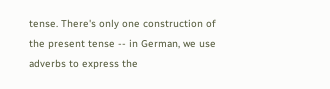tense. There's only one construction of the present tense -- in German, we use adverbs to express the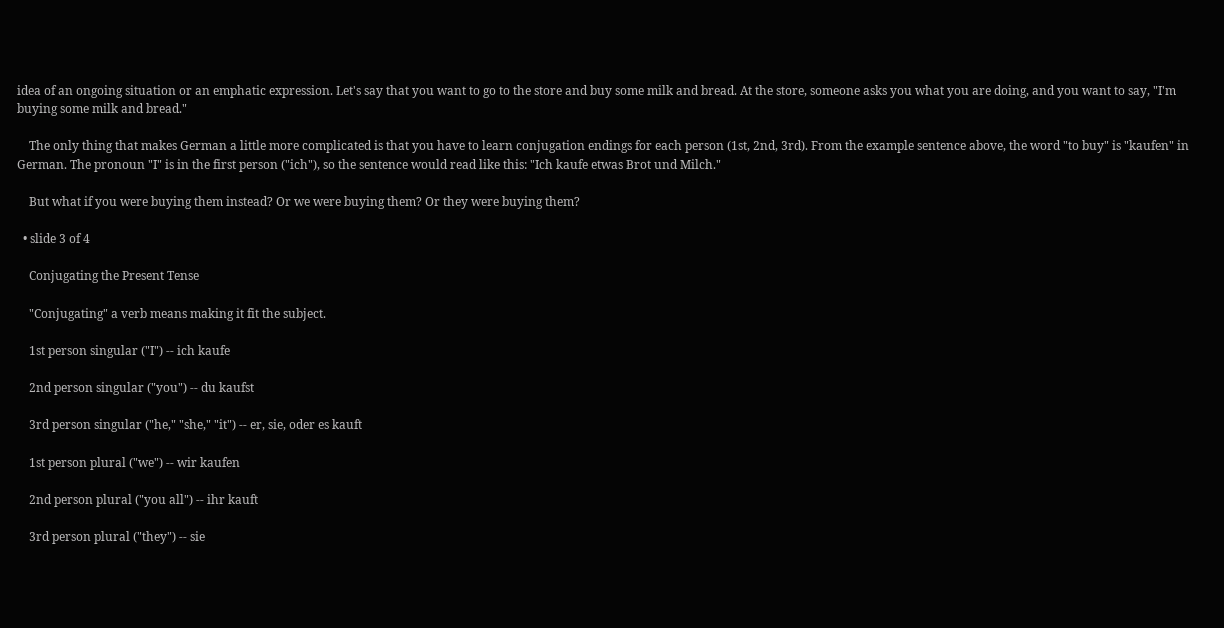idea of an ongoing situation or an emphatic expression. Let's say that you want to go to the store and buy some milk and bread. At the store, someone asks you what you are doing, and you want to say, "I'm buying some milk and bread."

    The only thing that makes German a little more complicated is that you have to learn conjugation endings for each person (1st, 2nd, 3rd). From the example sentence above, the word "to buy" is "kaufen" in German. The pronoun "I" is in the first person ("ich"), so the sentence would read like this: "Ich kaufe etwas Brot und Milch."

    But what if you were buying them instead? Or we were buying them? Or they were buying them?

  • slide 3 of 4

    Conjugating the Present Tense

    "Conjugating" a verb means making it fit the subject.

    1st person singular ("I") -- ich kaufe

    2nd person singular ("you") -- du kaufst

    3rd person singular ("he," "she," "it") -- er, sie, oder es kauft

    1st person plural ("we") -- wir kaufen

    2nd person plural ("you all") -- ihr kauft

    3rd person plural ("they") -- sie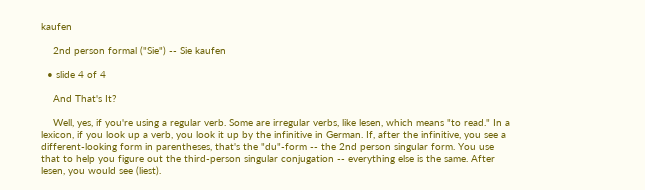kaufen

    2nd person formal ("Sie") -- Sie kaufen

  • slide 4 of 4

    And That's It?

    Well, yes, if you're using a regular verb. Some are irregular verbs, like lesen, which means "to read." In a lexicon, if you look up a verb, you look it up by the infinitive in German. If, after the infinitive, you see a different-looking form in parentheses, that's the "du"-form -- the 2nd person singular form. You use that to help you figure out the third-person singular conjugation -- everything else is the same. After lesen, you would see (liest).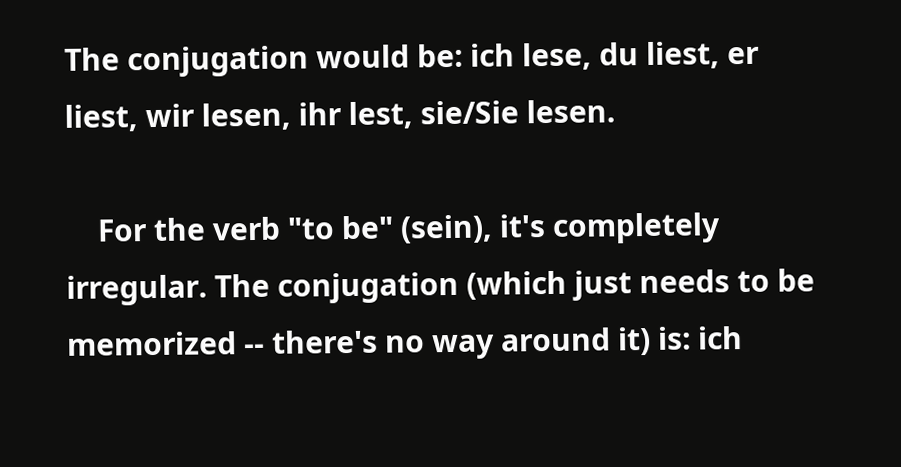The conjugation would be: ich lese, du liest, er liest, wir lesen, ihr lest, sie/Sie lesen.

    For the verb "to be" (sein), it's completely irregular. The conjugation (which just needs to be memorized -- there's no way around it) is: ich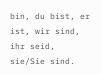bin, du bist, er ist, wir sind, ihr seid, sie/Sie sind.